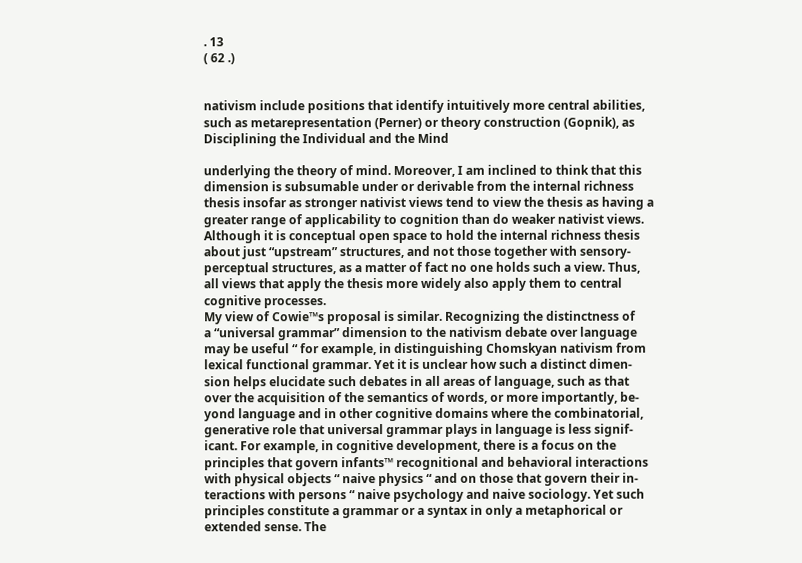. 13
( 62 .)


nativism include positions that identify intuitively more central abilities,
such as metarepresentation (Perner) or theory construction (Gopnik), as
Disciplining the Individual and the Mind

underlying the theory of mind. Moreover, I am inclined to think that this
dimension is subsumable under or derivable from the internal richness
thesis insofar as stronger nativist views tend to view the thesis as having a
greater range of applicability to cognition than do weaker nativist views.
Although it is conceptual open space to hold the internal richness thesis
about just “upstream” structures, and not those together with sensory-
perceptual structures, as a matter of fact no one holds such a view. Thus,
all views that apply the thesis more widely also apply them to central
cognitive processes.
My view of Cowie™s proposal is similar. Recognizing the distinctness of
a “universal grammar” dimension to the nativism debate over language
may be useful “ for example, in distinguishing Chomskyan nativism from
lexical functional grammar. Yet it is unclear how such a distinct dimen-
sion helps elucidate such debates in all areas of language, such as that
over the acquisition of the semantics of words, or more importantly, be-
yond language and in other cognitive domains where the combinatorial,
generative role that universal grammar plays in language is less signif-
icant. For example, in cognitive development, there is a focus on the
principles that govern infants™ recognitional and behavioral interactions
with physical objects “ naive physics “ and on those that govern their in-
teractions with persons “ naive psychology and naive sociology. Yet such
principles constitute a grammar or a syntax in only a metaphorical or
extended sense. The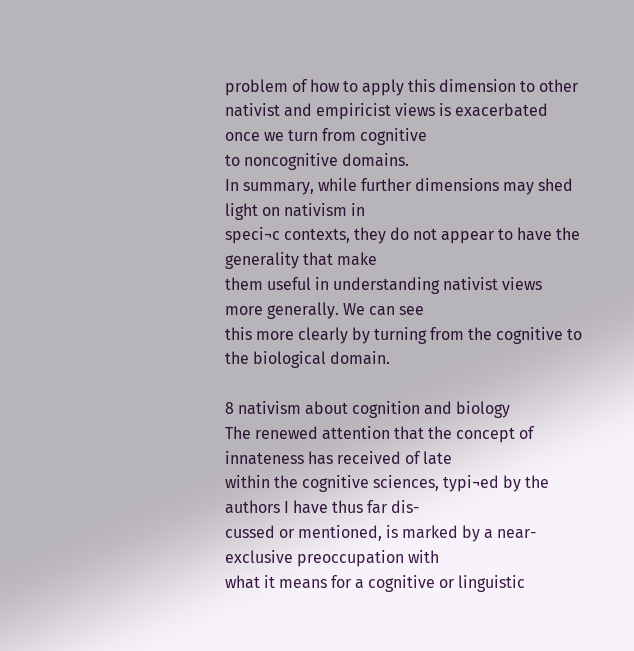problem of how to apply this dimension to other
nativist and empiricist views is exacerbated once we turn from cognitive
to noncognitive domains.
In summary, while further dimensions may shed light on nativism in
speci¬c contexts, they do not appear to have the generality that make
them useful in understanding nativist views more generally. We can see
this more clearly by turning from the cognitive to the biological domain.

8 nativism about cognition and biology
The renewed attention that the concept of innateness has received of late
within the cognitive sciences, typi¬ed by the authors I have thus far dis-
cussed or mentioned, is marked by a near-exclusive preoccupation with
what it means for a cognitive or linguistic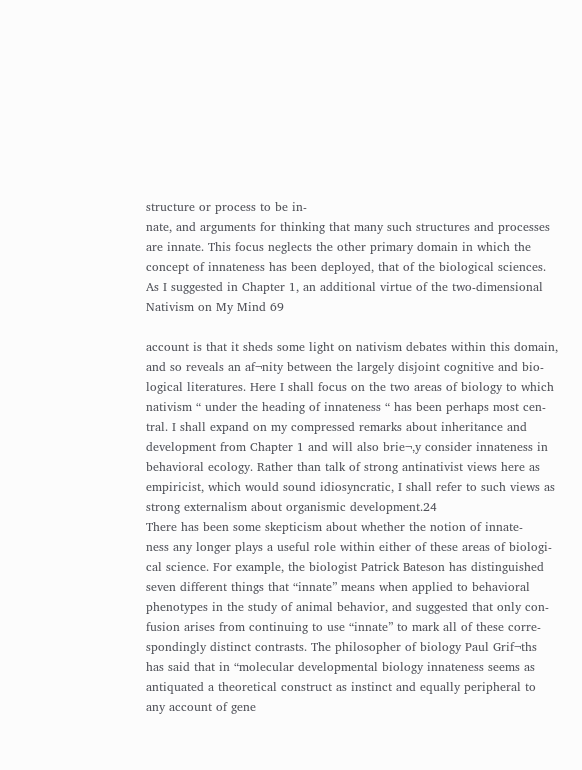structure or process to be in-
nate, and arguments for thinking that many such structures and processes
are innate. This focus neglects the other primary domain in which the
concept of innateness has been deployed, that of the biological sciences.
As I suggested in Chapter 1, an additional virtue of the two-dimensional
Nativism on My Mind 69

account is that it sheds some light on nativism debates within this domain,
and so reveals an af¬nity between the largely disjoint cognitive and bio-
logical literatures. Here I shall focus on the two areas of biology to which
nativism “ under the heading of innateness “ has been perhaps most cen-
tral. I shall expand on my compressed remarks about inheritance and
development from Chapter 1 and will also brie¬‚y consider innateness in
behavioral ecology. Rather than talk of strong antinativist views here as
empiricist, which would sound idiosyncratic, I shall refer to such views as
strong externalism about organismic development.24
There has been some skepticism about whether the notion of innate-
ness any longer plays a useful role within either of these areas of biologi-
cal science. For example, the biologist Patrick Bateson has distinguished
seven different things that “innate” means when applied to behavioral
phenotypes in the study of animal behavior, and suggested that only con-
fusion arises from continuing to use “innate” to mark all of these corre-
spondingly distinct contrasts. The philosopher of biology Paul Grif¬ths
has said that in “molecular developmental biology innateness seems as
antiquated a theoretical construct as instinct and equally peripheral to
any account of gene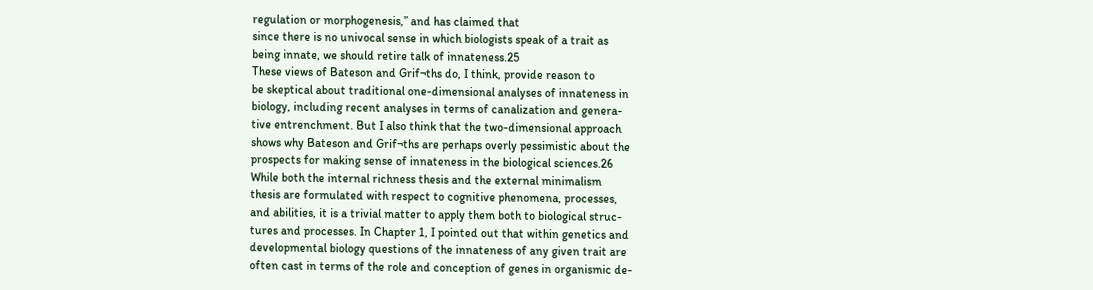regulation or morphogenesis,” and has claimed that
since there is no univocal sense in which biologists speak of a trait as
being innate, we should retire talk of innateness.25
These views of Bateson and Grif¬ths do, I think, provide reason to
be skeptical about traditional one-dimensional analyses of innateness in
biology, including recent analyses in terms of canalization and genera-
tive entrenchment. But I also think that the two-dimensional approach
shows why Bateson and Grif¬ths are perhaps overly pessimistic about the
prospects for making sense of innateness in the biological sciences.26
While both the internal richness thesis and the external minimalism
thesis are formulated with respect to cognitive phenomena, processes,
and abilities, it is a trivial matter to apply them both to biological struc-
tures and processes. In Chapter 1, I pointed out that within genetics and
developmental biology questions of the innateness of any given trait are
often cast in terms of the role and conception of genes in organismic de-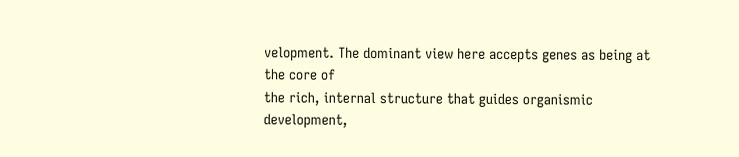velopment. The dominant view here accepts genes as being at the core of
the rich, internal structure that guides organismic development,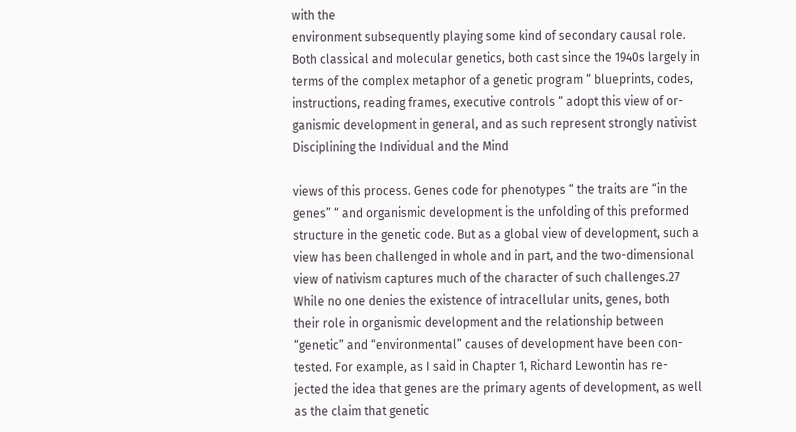with the
environment subsequently playing some kind of secondary causal role.
Both classical and molecular genetics, both cast since the 1940s largely in
terms of the complex metaphor of a genetic program “ blueprints, codes,
instructions, reading frames, executive controls “ adopt this view of or-
ganismic development in general, and as such represent strongly nativist
Disciplining the Individual and the Mind

views of this process. Genes code for phenotypes “ the traits are “in the
genes” “ and organismic development is the unfolding of this preformed
structure in the genetic code. But as a global view of development, such a
view has been challenged in whole and in part, and the two-dimensional
view of nativism captures much of the character of such challenges.27
While no one denies the existence of intracellular units, genes, both
their role in organismic development and the relationship between
“genetic” and “environmental” causes of development have been con-
tested. For example, as I said in Chapter 1, Richard Lewontin has re-
jected the idea that genes are the primary agents of development, as well
as the claim that genetic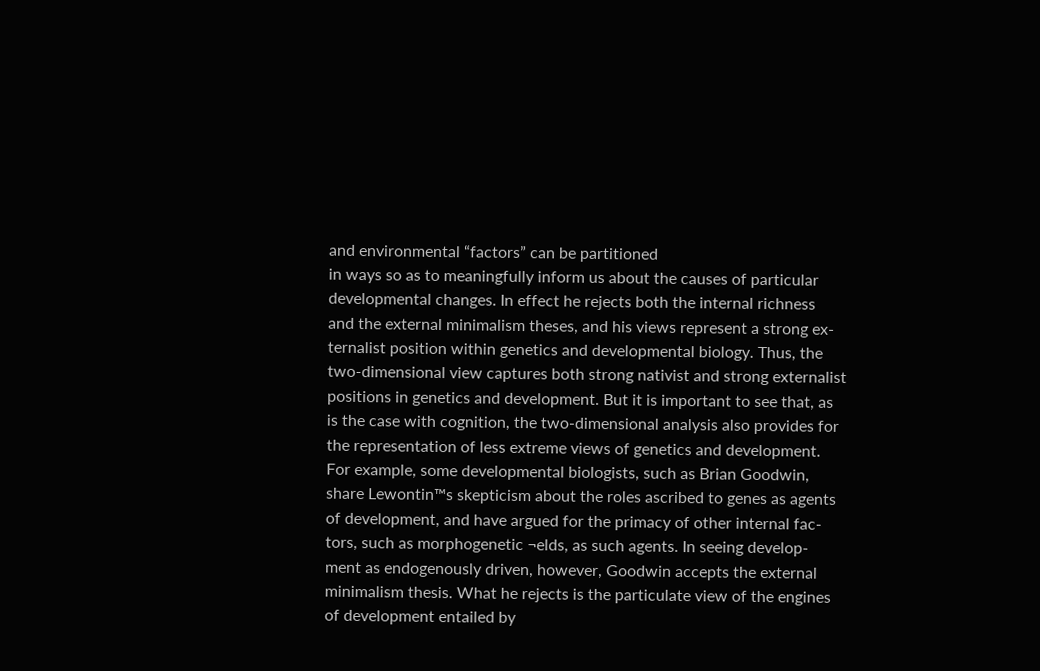and environmental “factors” can be partitioned
in ways so as to meaningfully inform us about the causes of particular
developmental changes. In effect he rejects both the internal richness
and the external minimalism theses, and his views represent a strong ex-
ternalist position within genetics and developmental biology. Thus, the
two-dimensional view captures both strong nativist and strong externalist
positions in genetics and development. But it is important to see that, as
is the case with cognition, the two-dimensional analysis also provides for
the representation of less extreme views of genetics and development.
For example, some developmental biologists, such as Brian Goodwin,
share Lewontin™s skepticism about the roles ascribed to genes as agents
of development, and have argued for the primacy of other internal fac-
tors, such as morphogenetic ¬elds, as such agents. In seeing develop-
ment as endogenously driven, however, Goodwin accepts the external
minimalism thesis. What he rejects is the particulate view of the engines
of development entailed by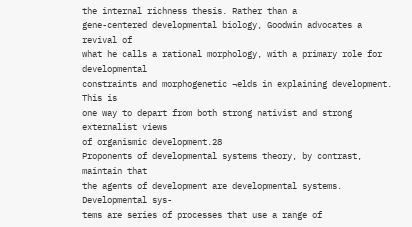the internal richness thesis. Rather than a
gene-centered developmental biology, Goodwin advocates a revival of
what he calls a rational morphology, with a primary role for developmental
constraints and morphogenetic ¬elds in explaining development. This is
one way to depart from both strong nativist and strong externalist views
of organismic development.28
Proponents of developmental systems theory, by contrast, maintain that
the agents of development are developmental systems. Developmental sys-
tems are series of processes that use a range of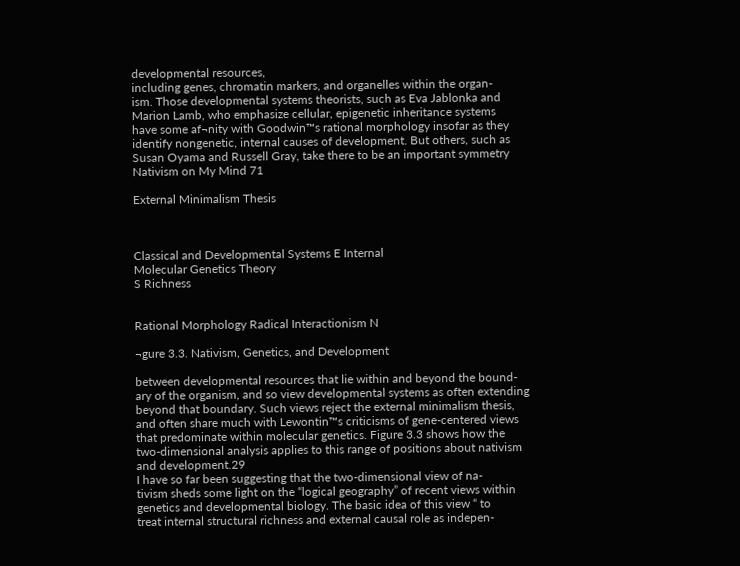developmental resources,
including genes, chromatin markers, and organelles within the organ-
ism. Those developmental systems theorists, such as Eva Jablonka and
Marion Lamb, who emphasize cellular, epigenetic inheritance systems
have some af¬nity with Goodwin™s rational morphology insofar as they
identify nongenetic, internal causes of development. But others, such as
Susan Oyama and Russell Gray, take there to be an important symmetry
Nativism on My Mind 71

External Minimalism Thesis



Classical and Developmental Systems E Internal
Molecular Genetics Theory
S Richness


Rational Morphology Radical Interactionism N

¬gure 3.3. Nativism, Genetics, and Development

between developmental resources that lie within and beyond the bound-
ary of the organism, and so view developmental systems as often extending
beyond that boundary. Such views reject the external minimalism thesis,
and often share much with Lewontin™s criticisms of gene-centered views
that predominate within molecular genetics. Figure 3.3 shows how the
two-dimensional analysis applies to this range of positions about nativism
and development.29
I have so far been suggesting that the two-dimensional view of na-
tivism sheds some light on the “logical geography” of recent views within
genetics and developmental biology. The basic idea of this view “ to
treat internal structural richness and external causal role as indepen-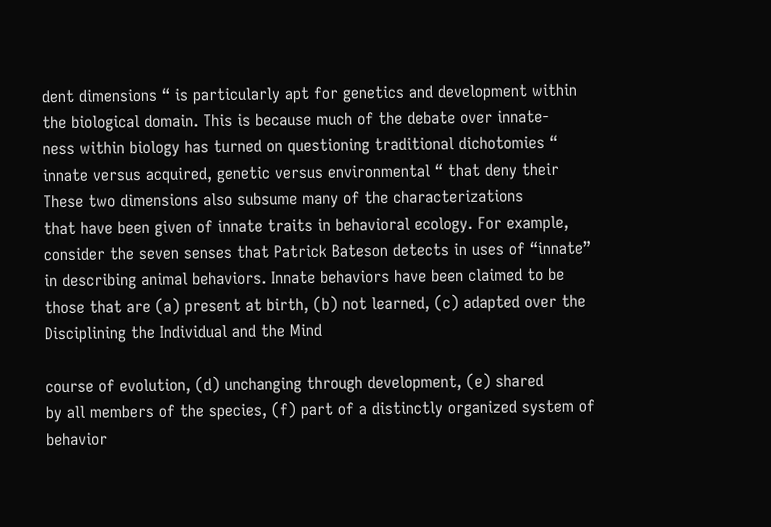dent dimensions “ is particularly apt for genetics and development within
the biological domain. This is because much of the debate over innate-
ness within biology has turned on questioning traditional dichotomies “
innate versus acquired, genetic versus environmental “ that deny their
These two dimensions also subsume many of the characterizations
that have been given of innate traits in behavioral ecology. For example,
consider the seven senses that Patrick Bateson detects in uses of “innate”
in describing animal behaviors. Innate behaviors have been claimed to be
those that are (a) present at birth, (b) not learned, (c) adapted over the
Disciplining the Individual and the Mind

course of evolution, (d) unchanging through development, (e) shared
by all members of the species, (f) part of a distinctly organized system of
behavior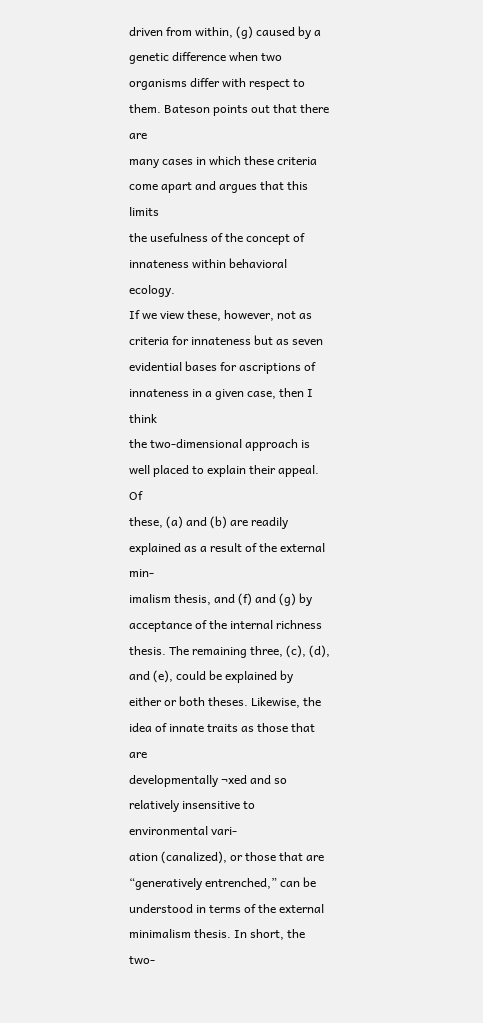driven from within, (g) caused by a genetic difference when two
organisms differ with respect to them. Bateson points out that there are
many cases in which these criteria come apart and argues that this limits
the usefulness of the concept of innateness within behavioral ecology.
If we view these, however, not as criteria for innateness but as seven
evidential bases for ascriptions of innateness in a given case, then I think
the two-dimensional approach is well placed to explain their appeal. Of
these, (a) and (b) are readily explained as a result of the external min-
imalism thesis, and (f) and (g) by acceptance of the internal richness
thesis. The remaining three, (c), (d), and (e), could be explained by
either or both theses. Likewise, the idea of innate traits as those that are
developmentally ¬xed and so relatively insensitive to environmental vari-
ation (canalized), or those that are “generatively entrenched,” can be
understood in terms of the external minimalism thesis. In short, the two-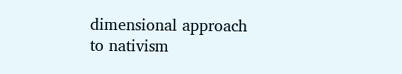dimensional approach to nativism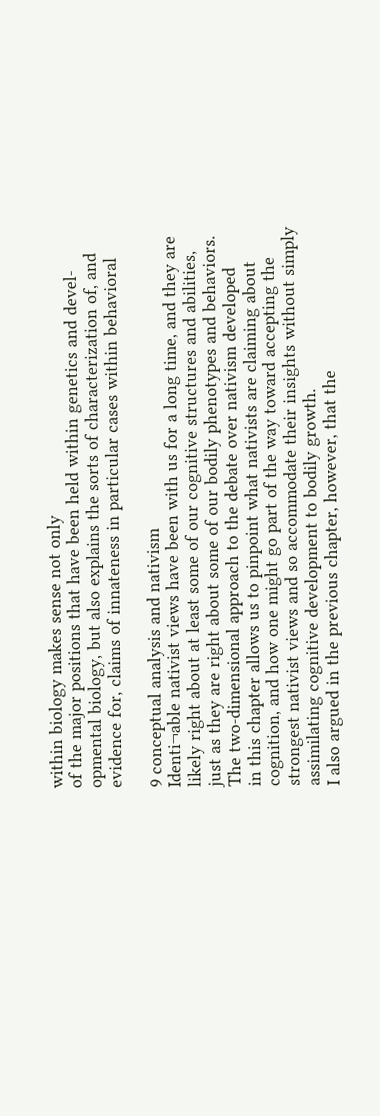within biology makes sense not only
of the major positions that have been held within genetics and devel-
opmental biology, but also explains the sorts of characterization of, and
evidence for, claims of innateness in particular cases within behavioral

9 conceptual analysis and nativism
Identi¬able nativist views have been with us for a long time, and they are
likely right about at least some of our cognitive structures and abilities,
just as they are right about some of our bodily phenotypes and behaviors.
The two-dimensional approach to the debate over nativism developed
in this chapter allows us to pinpoint what nativists are claiming about
cognition, and how one might go part of the way toward accepting the
strongest nativist views and so accommodate their insights without simply
assimilating cognitive development to bodily growth.
I also argued in the previous chapter, however, that the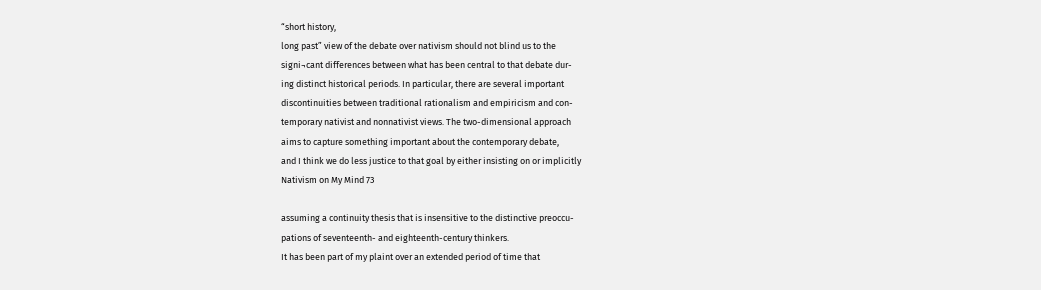“short history,
long past” view of the debate over nativism should not blind us to the
signi¬cant differences between what has been central to that debate dur-
ing distinct historical periods. In particular, there are several important
discontinuities between traditional rationalism and empiricism and con-
temporary nativist and nonnativist views. The two-dimensional approach
aims to capture something important about the contemporary debate,
and I think we do less justice to that goal by either insisting on or implicitly
Nativism on My Mind 73

assuming a continuity thesis that is insensitive to the distinctive preoccu-
pations of seventeenth- and eighteenth-century thinkers.
It has been part of my plaint over an extended period of time that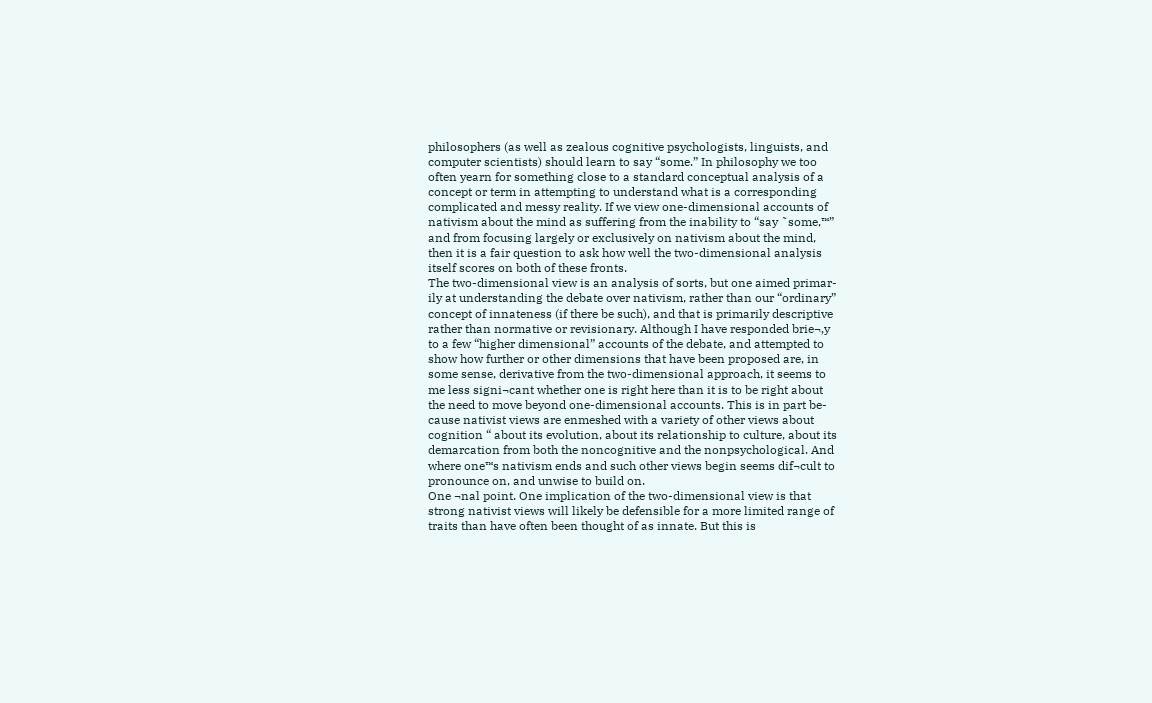philosophers (as well as zealous cognitive psychologists, linguists, and
computer scientists) should learn to say “some.” In philosophy we too
often yearn for something close to a standard conceptual analysis of a
concept or term in attempting to understand what is a corresponding
complicated and messy reality. If we view one-dimensional accounts of
nativism about the mind as suffering from the inability to “say ˜some,™”
and from focusing largely or exclusively on nativism about the mind,
then it is a fair question to ask how well the two-dimensional analysis
itself scores on both of these fronts.
The two-dimensional view is an analysis of sorts, but one aimed primar-
ily at understanding the debate over nativism, rather than our “ordinary”
concept of innateness (if there be such), and that is primarily descriptive
rather than normative or revisionary. Although I have responded brie¬‚y
to a few “higher dimensional” accounts of the debate, and attempted to
show how further or other dimensions that have been proposed are, in
some sense, derivative from the two-dimensional approach, it seems to
me less signi¬cant whether one is right here than it is to be right about
the need to move beyond one-dimensional accounts. This is in part be-
cause nativist views are enmeshed with a variety of other views about
cognition “ about its evolution, about its relationship to culture, about its
demarcation from both the noncognitive and the nonpsychological. And
where one™s nativism ends and such other views begin seems dif¬cult to
pronounce on, and unwise to build on.
One ¬nal point. One implication of the two-dimensional view is that
strong nativist views will likely be defensible for a more limited range of
traits than have often been thought of as innate. But this is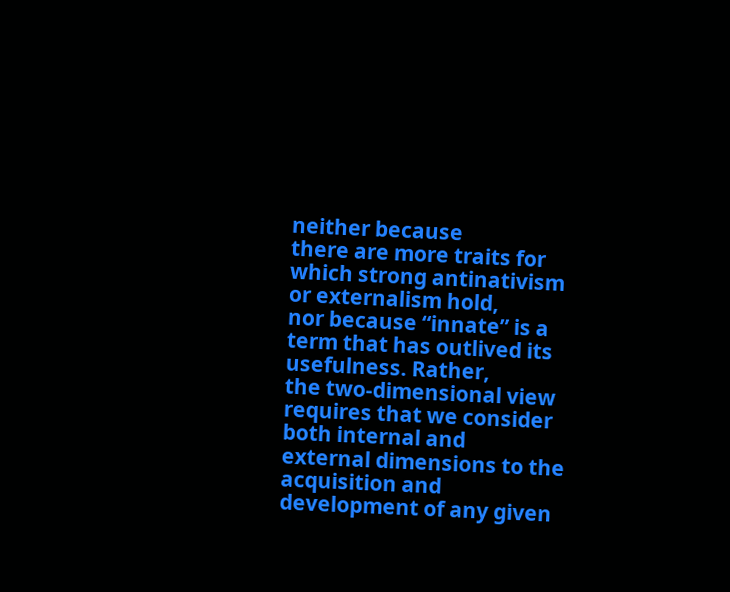neither because
there are more traits for which strong antinativism or externalism hold,
nor because “innate” is a term that has outlived its usefulness. Rather,
the two-dimensional view requires that we consider both internal and
external dimensions to the acquisition and development of any given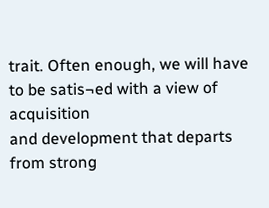trait. Often enough, we will have to be satis¬ed with a view of acquisition
and development that departs from strong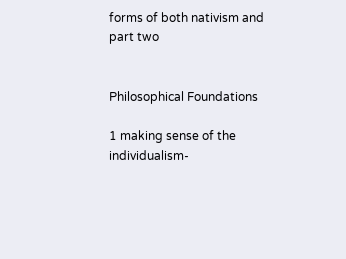forms of both nativism and
part two


Philosophical Foundations

1 making sense of the individualism-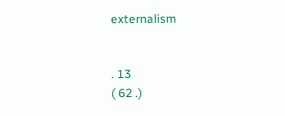externalism


. 13
( 62 .)